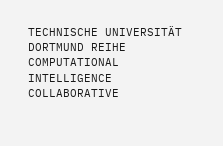TECHNISCHE UNIVERSITÄT DORTMUND REIHE COMPUTATIONAL INTELLIGENCE COLLABORATIVE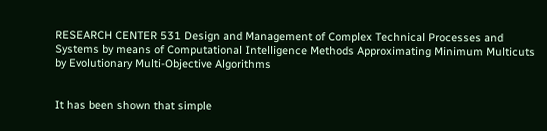RESEARCH CENTER 531 Design and Management of Complex Technical Processes and Systems by means of Computational Intelligence Methods Approximating Minimum Multicuts by Evolutionary Multi-Objective Algorithms


It has been shown that simple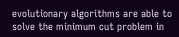evolutionary algorithms are able to solve the minimum cut problem in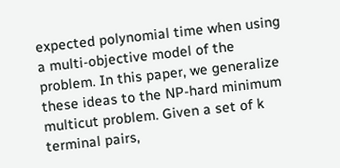expected polynomial time when using a multi-objective model of the problem. In this paper, we generalize these ideas to the NP-hard minimum multicut problem. Given a set of k terminal pairs,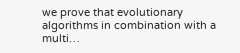we prove that evolutionary algorithms in combination with a multi…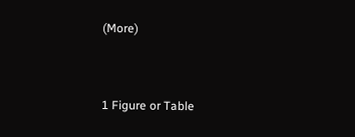(More)


1 Figure or Table